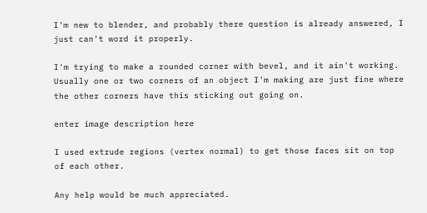I'm new to blender, and probably there question is already answered, I just can't word it properly.

I'm trying to make a rounded corner with bevel, and it ain't working. Usually one or two corners of an object I'm making are just fine where the other corners have this sticking out going on.

enter image description here

I used extrude regions (vertex normal) to get those faces sit on top of each other.

Any help would be much appreciated.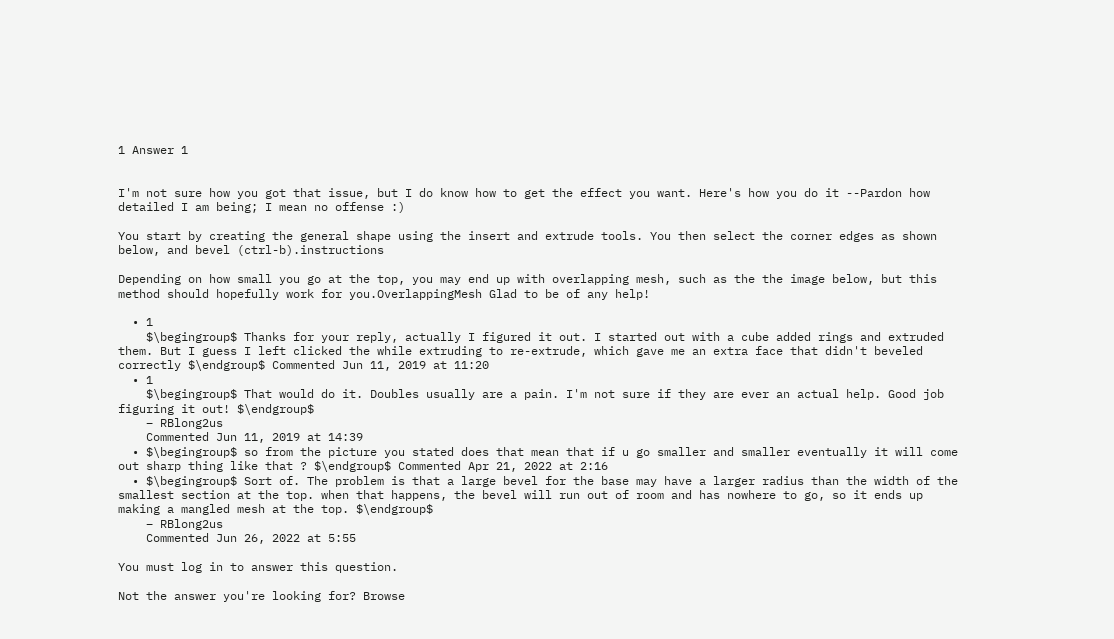1 Answer 1


I'm not sure how you got that issue, but I do know how to get the effect you want. Here's how you do it --Pardon how detailed I am being; I mean no offense :)

You start by creating the general shape using the insert and extrude tools. You then select the corner edges as shown below, and bevel (ctrl-b).instructions

Depending on how small you go at the top, you may end up with overlapping mesh, such as the the image below, but this method should hopefully work for you.OverlappingMesh Glad to be of any help!

  • 1
    $\begingroup$ Thanks for your reply, actually I figured it out. I started out with a cube added rings and extruded them. But I guess I left clicked the while extruding to re-extrude, which gave me an extra face that didn't beveled correctly $\endgroup$ Commented Jun 11, 2019 at 11:20
  • 1
    $\begingroup$ That would do it. Doubles usually are a pain. I'm not sure if they are ever an actual help. Good job figuring it out! $\endgroup$
    – RBlong2us
    Commented Jun 11, 2019 at 14:39
  • $\begingroup$ so from the picture you stated does that mean that if u go smaller and smaller eventually it will come out sharp thing like that ? $\endgroup$ Commented Apr 21, 2022 at 2:16
  • $\begingroup$ Sort of. The problem is that a large bevel for the base may have a larger radius than the width of the smallest section at the top. when that happens, the bevel will run out of room and has nowhere to go, so it ends up making a mangled mesh at the top. $\endgroup$
    – RBlong2us
    Commented Jun 26, 2022 at 5:55

You must log in to answer this question.

Not the answer you're looking for? Browse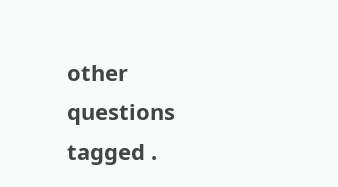other questions tagged .